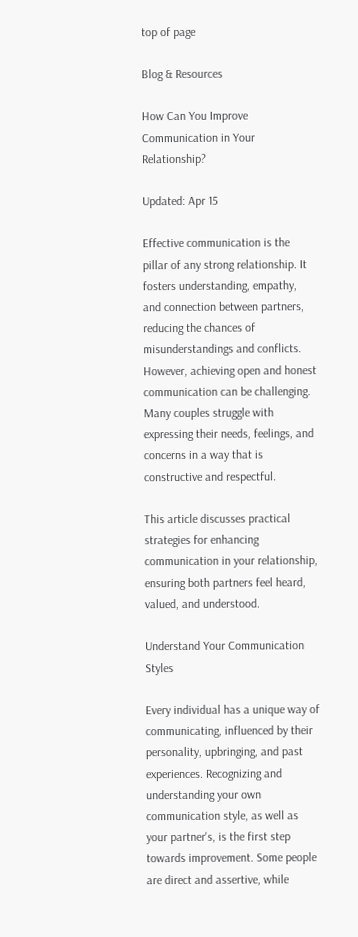top of page

Blog & Resources

How Can You Improve Communication in Your Relationship?

Updated: Apr 15

Effective communication is the pillar of any strong relationship. It fosters understanding, empathy, and connection between partners, reducing the chances of misunderstandings and conflicts. However, achieving open and honest communication can be challenging. Many couples struggle with expressing their needs, feelings, and concerns in a way that is constructive and respectful.

This article discusses practical strategies for enhancing communication in your relationship, ensuring both partners feel heard, valued, and understood.

Understand Your Communication Styles

Every individual has a unique way of communicating, influenced by their personality, upbringing, and past experiences. Recognizing and understanding your own communication style, as well as your partner's, is the first step towards improvement. Some people are direct and assertive, while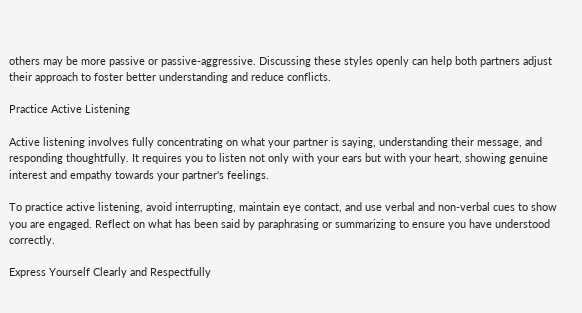others may be more passive or passive-aggressive. Discussing these styles openly can help both partners adjust their approach to foster better understanding and reduce conflicts.

Practice Active Listening

Active listening involves fully concentrating on what your partner is saying, understanding their message, and responding thoughtfully. It requires you to listen not only with your ears but with your heart, showing genuine interest and empathy towards your partner's feelings.

To practice active listening, avoid interrupting, maintain eye contact, and use verbal and non-verbal cues to show you are engaged. Reflect on what has been said by paraphrasing or summarizing to ensure you have understood correctly.

Express Yourself Clearly and Respectfully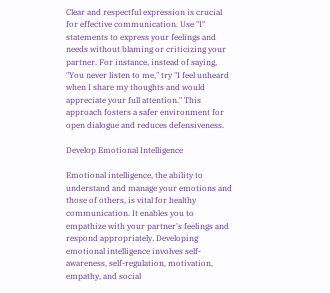Clear and respectful expression is crucial for effective communication. Use "I" statements to express your feelings and needs without blaming or criticizing your partner. For instance, instead of saying, "You never listen to me," try "I feel unheard when I share my thoughts and would appreciate your full attention." This approach fosters a safer environment for open dialogue and reduces defensiveness.

Develop Emotional Intelligence

Emotional intelligence, the ability to understand and manage your emotions and those of others, is vital for healthy communication. It enables you to empathize with your partner's feelings and respond appropriately. Developing emotional intelligence involves self-awareness, self-regulation, motivation, empathy, and social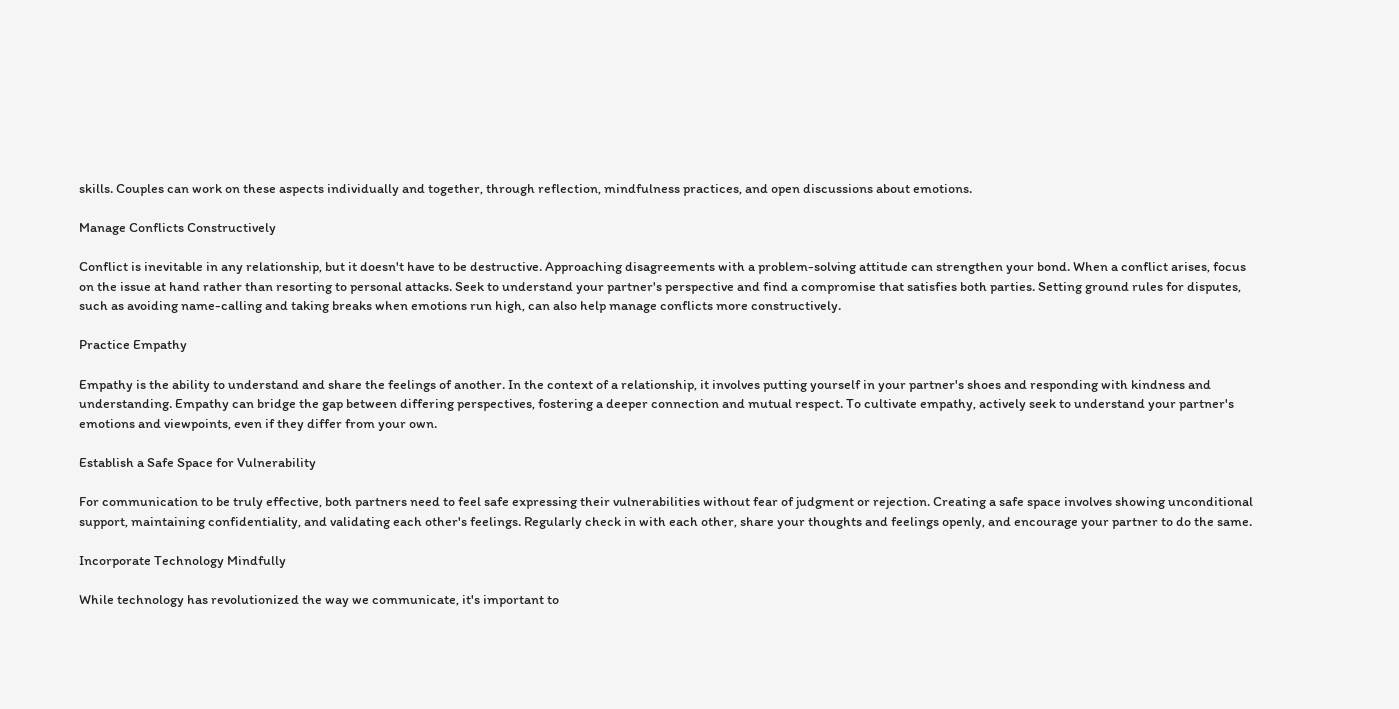skills. Couples can work on these aspects individually and together, through reflection, mindfulness practices, and open discussions about emotions.

Manage Conflicts Constructively

Conflict is inevitable in any relationship, but it doesn't have to be destructive. Approaching disagreements with a problem-solving attitude can strengthen your bond. When a conflict arises, focus on the issue at hand rather than resorting to personal attacks. Seek to understand your partner's perspective and find a compromise that satisfies both parties. Setting ground rules for disputes, such as avoiding name-calling and taking breaks when emotions run high, can also help manage conflicts more constructively.

Practice Empathy

Empathy is the ability to understand and share the feelings of another. In the context of a relationship, it involves putting yourself in your partner's shoes and responding with kindness and understanding. Empathy can bridge the gap between differing perspectives, fostering a deeper connection and mutual respect. To cultivate empathy, actively seek to understand your partner's emotions and viewpoints, even if they differ from your own.

Establish a Safe Space for Vulnerability

For communication to be truly effective, both partners need to feel safe expressing their vulnerabilities without fear of judgment or rejection. Creating a safe space involves showing unconditional support, maintaining confidentiality, and validating each other's feelings. Regularly check in with each other, share your thoughts and feelings openly, and encourage your partner to do the same.

Incorporate Technology Mindfully

While technology has revolutionized the way we communicate, it's important to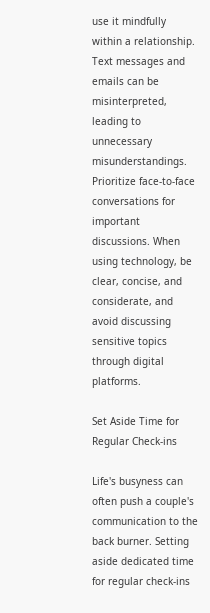use it mindfully within a relationship. Text messages and emails can be misinterpreted, leading to unnecessary misunderstandings. Prioritize face-to-face conversations for important discussions. When using technology, be clear, concise, and considerate, and avoid discussing sensitive topics through digital platforms.

Set Aside Time for Regular Check-ins

Life's busyness can often push a couple's communication to the back burner. Setting aside dedicated time for regular check-ins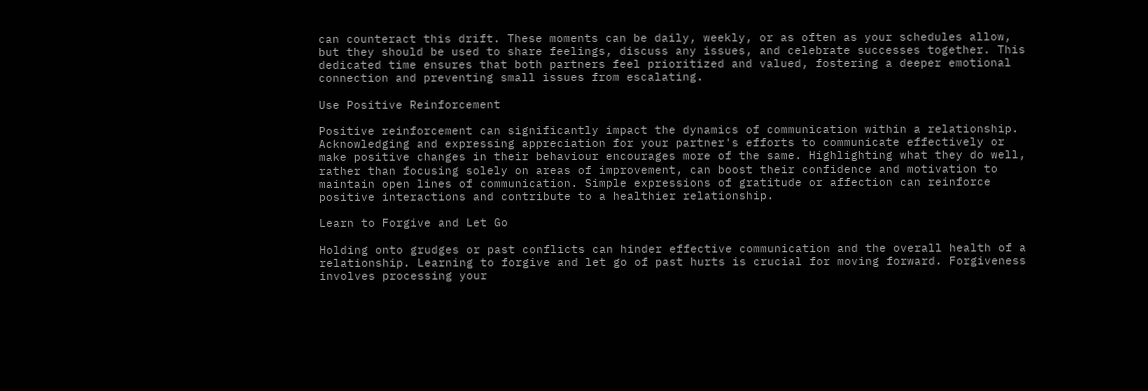can counteract this drift. These moments can be daily, weekly, or as often as your schedules allow, but they should be used to share feelings, discuss any issues, and celebrate successes together. This dedicated time ensures that both partners feel prioritized and valued, fostering a deeper emotional connection and preventing small issues from escalating.

Use Positive Reinforcement

Positive reinforcement can significantly impact the dynamics of communication within a relationship. Acknowledging and expressing appreciation for your partner's efforts to communicate effectively or make positive changes in their behaviour encourages more of the same. Highlighting what they do well, rather than focusing solely on areas of improvement, can boost their confidence and motivation to maintain open lines of communication. Simple expressions of gratitude or affection can reinforce positive interactions and contribute to a healthier relationship.

Learn to Forgive and Let Go

Holding onto grudges or past conflicts can hinder effective communication and the overall health of a relationship. Learning to forgive and let go of past hurts is crucial for moving forward. Forgiveness involves processing your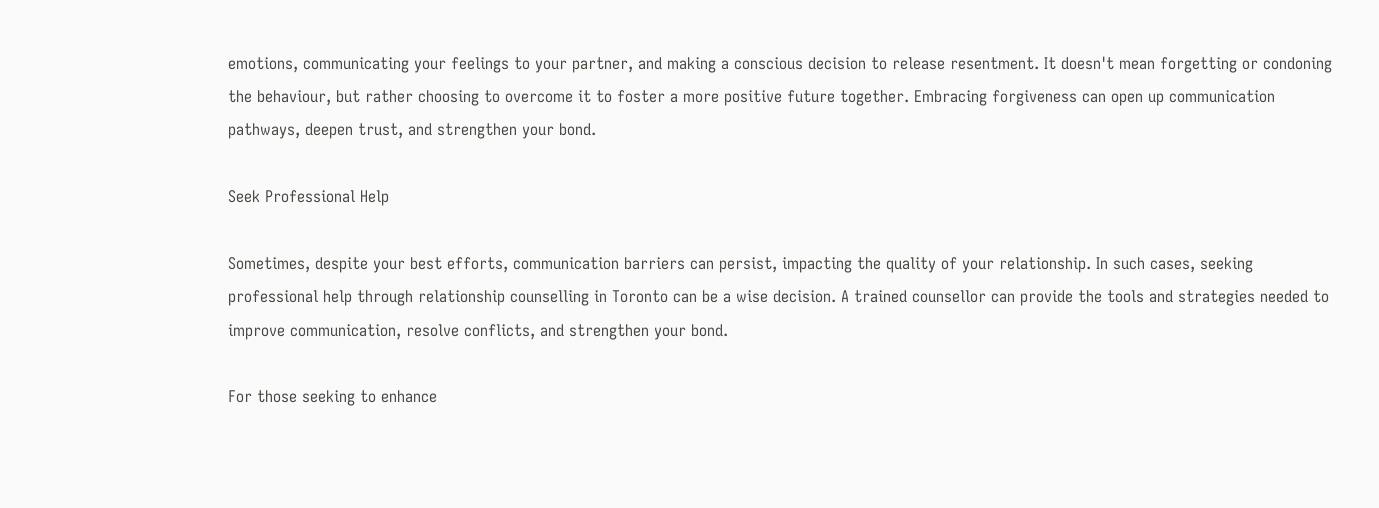emotions, communicating your feelings to your partner, and making a conscious decision to release resentment. It doesn't mean forgetting or condoning the behaviour, but rather choosing to overcome it to foster a more positive future together. Embracing forgiveness can open up communication pathways, deepen trust, and strengthen your bond.

Seek Professional Help

Sometimes, despite your best efforts, communication barriers can persist, impacting the quality of your relationship. In such cases, seeking professional help through relationship counselling in Toronto can be a wise decision. A trained counsellor can provide the tools and strategies needed to improve communication, resolve conflicts, and strengthen your bond.

For those seeking to enhance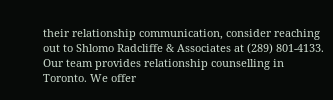their relationship communication, consider reaching out to Shlomo Radcliffe & Associates at (289) 801-4133. Our team provides relationship counselling in Toronto. We offer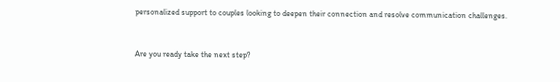personalized support to couples looking to deepen their connection and resolve communication challenges.


Are you ready take the next step?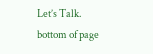Let’s Talk.
bottom of page